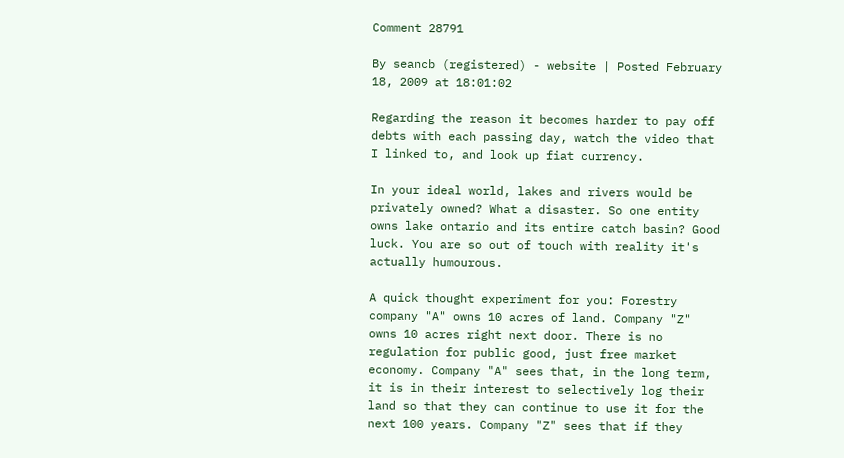Comment 28791

By seancb (registered) - website | Posted February 18, 2009 at 18:01:02

Regarding the reason it becomes harder to pay off debts with each passing day, watch the video that I linked to, and look up fiat currency.

In your ideal world, lakes and rivers would be privately owned? What a disaster. So one entity owns lake ontario and its entire catch basin? Good luck. You are so out of touch with reality it's actually humourous.

A quick thought experiment for you: Forestry company "A" owns 10 acres of land. Company "Z" owns 10 acres right next door. There is no regulation for public good, just free market economy. Company "A" sees that, in the long term, it is in their interest to selectively log their land so that they can continue to use it for the next 100 years. Company "Z" sees that if they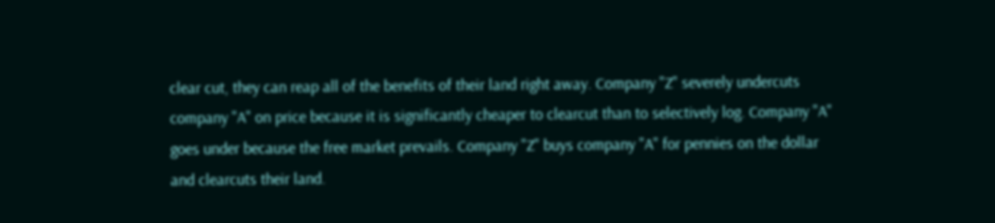clear cut, they can reap all of the benefits of their land right away. Company "Z" severely undercuts company "A" on price because it is significantly cheaper to clearcut than to selectively log. Company "A" goes under because the free market prevails. Company "Z" buys company "A" for pennies on the dollar and clearcuts their land.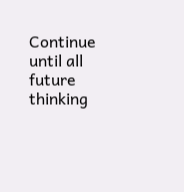Continue until all future thinking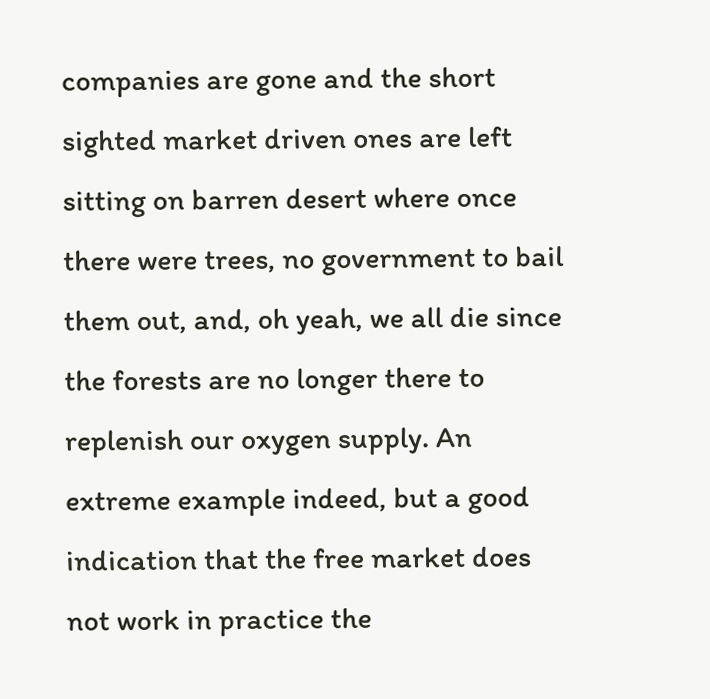companies are gone and the short sighted market driven ones are left sitting on barren desert where once there were trees, no government to bail them out, and, oh yeah, we all die since the forests are no longer there to replenish our oxygen supply. An extreme example indeed, but a good indication that the free market does not work in practice the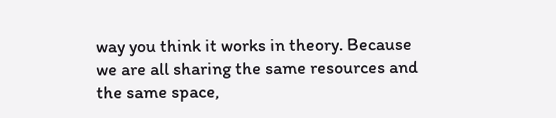way you think it works in theory. Because we are all sharing the same resources and the same space,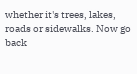whether it's trees, lakes, roads or sidewalks. Now go back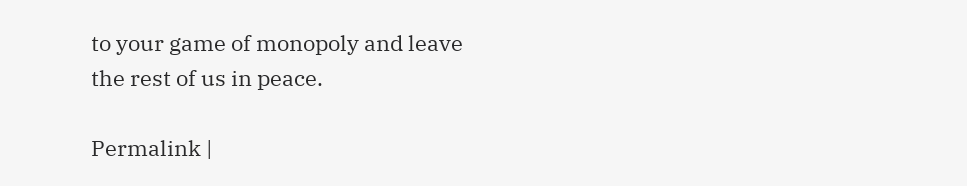to your game of monopoly and leave the rest of us in peace.

Permalink |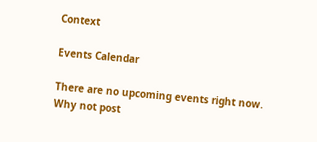Context

Events Calendar

There are no upcoming events right now.
Why not post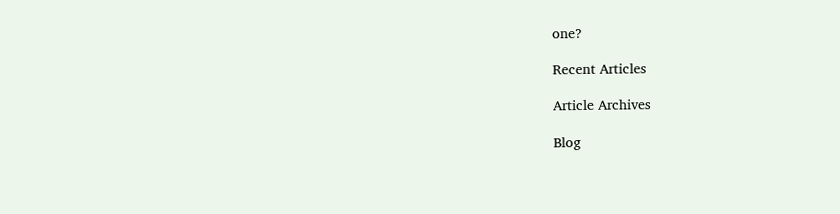one?

Recent Articles

Article Archives

Blog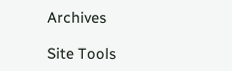Archives

Site Tools